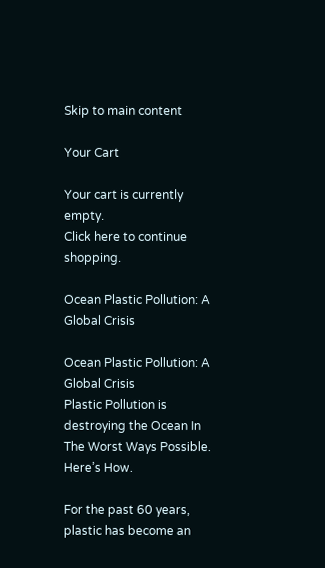Skip to main content

Your Cart

Your cart is currently empty.
Click here to continue shopping.

Ocean Plastic Pollution: A Global Crisis

Ocean Plastic Pollution: A Global Crisis
Plastic Pollution is destroying the Ocean In The Worst Ways Possible. Here’s How.

For the past 60 years, plastic has become an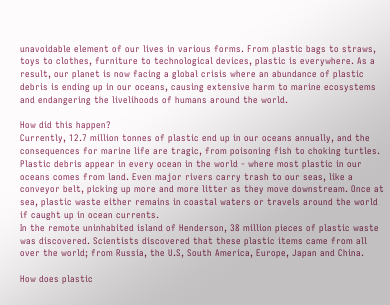unavoidable element of our lives in various forms. From plastic bags to straws, toys to clothes, furniture to technological devices, plastic is everywhere. As a result, our planet is now facing a global crisis where an abundance of plastic debris is ending up in our oceans, causing extensive harm to marine ecosystems and endangering the livelihoods of humans around the world.

How did this happen?
Currently, 12.7 million tonnes of plastic end up in our oceans annually, and the consequences for marine life are tragic, from poisoning fish to choking turtles.  Plastic debris appear in every ocean in the world - where most plastic in our oceans comes from land. Even major rivers carry trash to our seas, like a conveyor belt, picking up more and more litter as they move downstream. Once at sea, plastic waste either remains in coastal waters or travels around the world if caught up in ocean currents.
In the remote uninhabited island of Henderson, 38 million pieces of plastic waste was discovered. Scientists discovered that these plastic items came from all over the world; from Russia, the U.S, South America, Europe, Japan and China.

How does plastic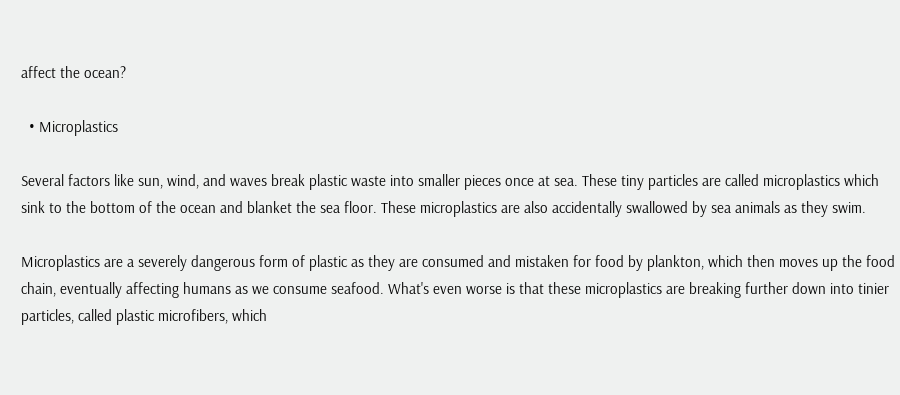affect the ocean?

  • Microplastics

Several factors like sun, wind, and waves break plastic waste into smaller pieces once at sea. These tiny particles are called microplastics which sink to the bottom of the ocean and blanket the sea floor. These microplastics are also accidentally swallowed by sea animals as they swim.

Microplastics are a severely dangerous form of plastic as they are consumed and mistaken for food by plankton, which then moves up the food chain, eventually affecting humans as we consume seafood. What's even worse is that these microplastics are breaking further down into tinier particles, called plastic microfibers, which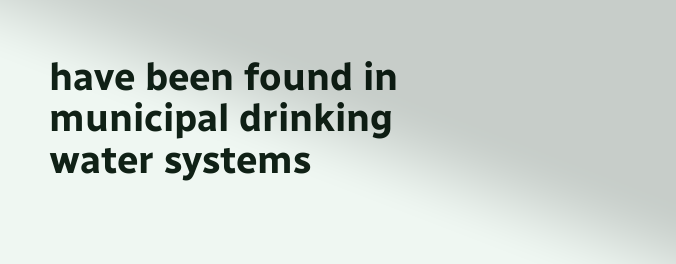have been found in municipal drinking water systems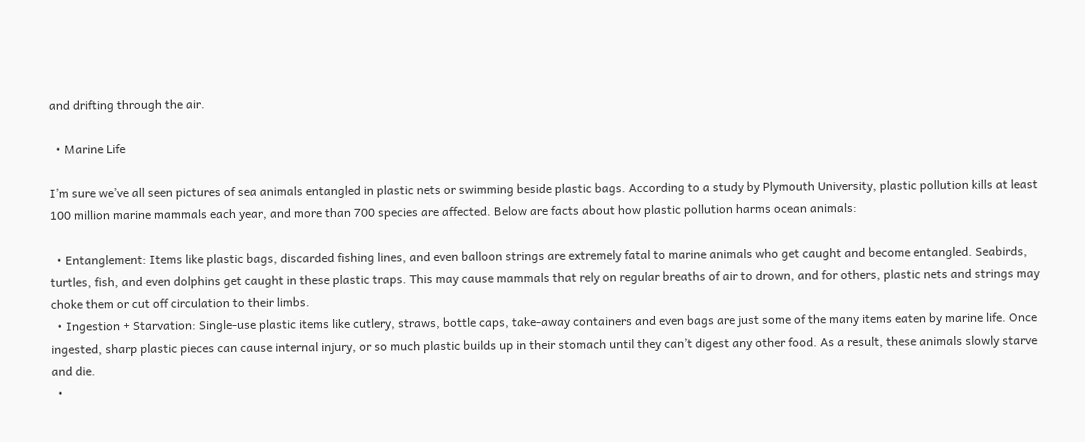and drifting through the air.

  • Marine Life

I’m sure we’ve all seen pictures of sea animals entangled in plastic nets or swimming beside plastic bags. According to a study by Plymouth University, plastic pollution kills at least 100 million marine mammals each year, and more than 700 species are affected. Below are facts about how plastic pollution harms ocean animals:

  • Entanglement: Items like plastic bags, discarded fishing lines, and even balloon strings are extremely fatal to marine animals who get caught and become entangled. Seabirds, turtles, fish, and even dolphins get caught in these plastic traps. This may cause mammals that rely on regular breaths of air to drown, and for others, plastic nets and strings may choke them or cut off circulation to their limbs.
  • Ingestion + Starvation: Single-use plastic items like cutlery, straws, bottle caps, take-away containers and even bags are just some of the many items eaten by marine life. Once ingested, sharp plastic pieces can cause internal injury, or so much plastic builds up in their stomach until they can’t digest any other food. As a result, these animals slowly starve and die.
  •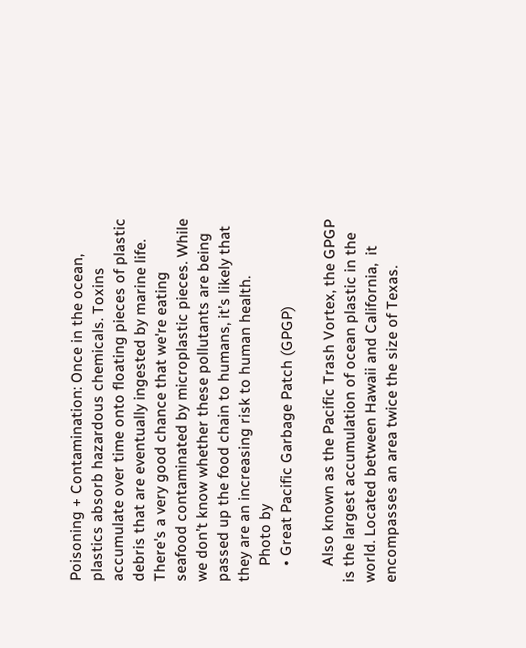Poisoning + Contamination: Once in the ocean, plastics absorb hazardous chemicals. Toxins accumulate over time onto floating pieces of plastic debris that are eventually ingested by marine life. There's a very good chance that we're eating seafood contaminated by microplastic pieces. While we don’t know whether these pollutants are being passed up the food chain to humans, it’s likely that they are an increasing risk to human health.
    Photo by
    • Great Pacific Garbage Patch (GPGP)

    Also known as the Pacific Trash Vortex, the GPGP is the largest accumulation of ocean plastic in the world. Located between Hawaii and California,  it encompasses an area twice the size of Texas.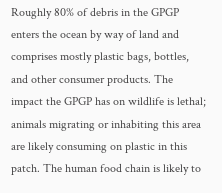Roughly 80% of debris in the GPGP enters the ocean by way of land and comprises mostly plastic bags, bottles, and other consumer products. The impact the GPGP has on wildlife is lethal; animals migrating or inhabiting this area are likely consuming on plastic in this patch. The human food chain is likely to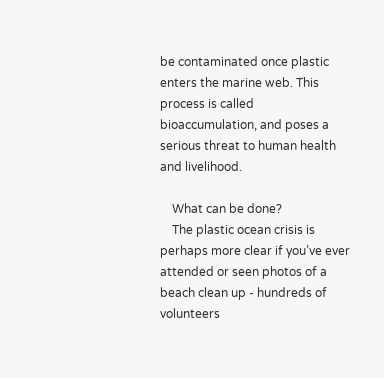be contaminated once plastic enters the marine web. This process is called bioaccumulation, and poses a serious threat to human health and livelihood.

    What can be done?
    The plastic ocean crisis is perhaps more clear if you’ve ever attended or seen photos of a beach clean up - hundreds of volunteers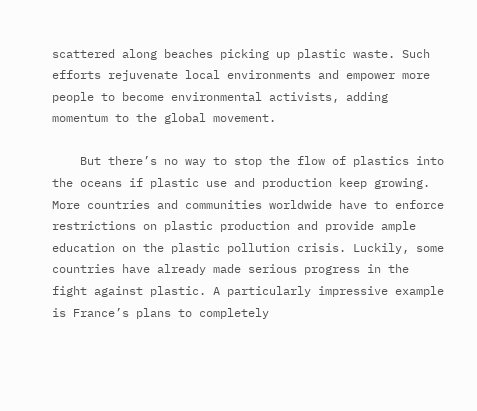scattered along beaches picking up plastic waste. Such efforts rejuvenate local environments and empower more people to become environmental activists, adding momentum to the global movement.

    But there’s no way to stop the flow of plastics into the oceans if plastic use and production keep growing. More countries and communities worldwide have to enforce restrictions on plastic production and provide ample education on the plastic pollution crisis. Luckily, some countries have already made serious progress in the fight against plastic. A particularly impressive example is France’s plans to completely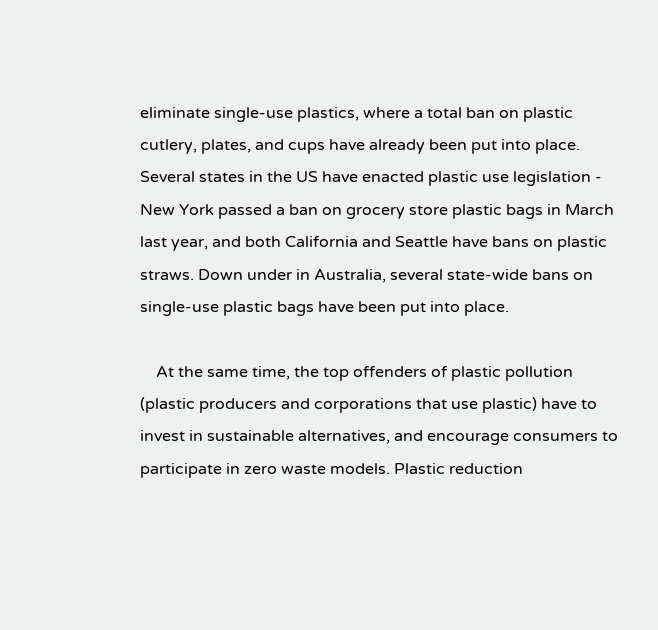eliminate single-use plastics, where a total ban on plastic cutlery, plates, and cups have already been put into place. Several states in the US have enacted plastic use legislation - New York passed a ban on grocery store plastic bags in March last year, and both California and Seattle have bans on plastic straws. Down under in Australia, several state-wide bans on single-use plastic bags have been put into place.

    At the same time, the top offenders of plastic pollution (plastic producers and corporations that use plastic) have to invest in sustainable alternatives, and encourage consumers to participate in zero waste models. Plastic reduction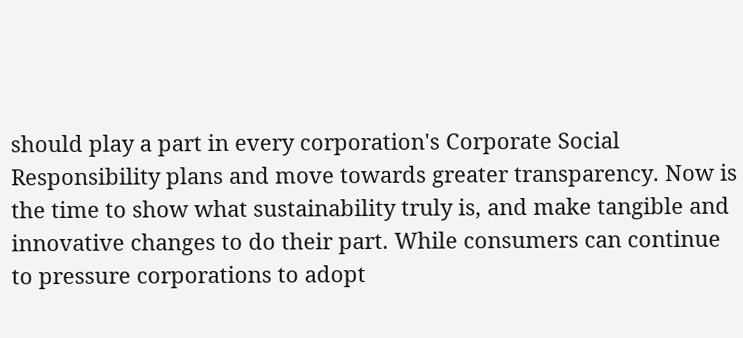should play a part in every corporation's Corporate Social Responsibility plans and move towards greater transparency. Now is the time to show what sustainability truly is, and make tangible and innovative changes to do their part. While consumers can continue to pressure corporations to adopt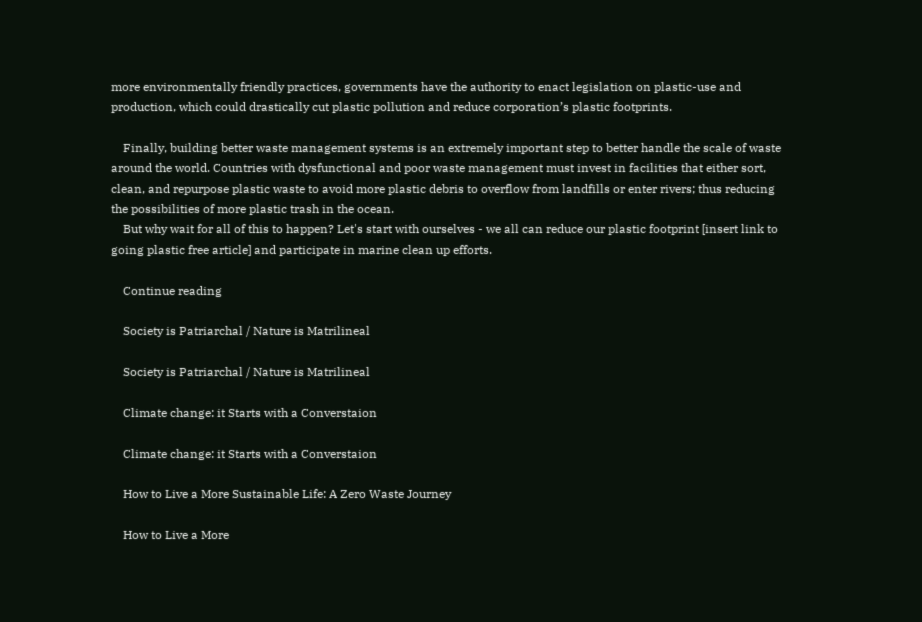more environmentally friendly practices, governments have the authority to enact legislation on plastic-use and production, which could drastically cut plastic pollution and reduce corporation’s plastic footprints.

    Finally, building better waste management systems is an extremely important step to better handle the scale of waste around the world. Countries with dysfunctional and poor waste management must invest in facilities that either sort, clean, and repurpose plastic waste to avoid more plastic debris to overflow from landfills or enter rivers; thus reducing the possibilities of more plastic trash in the ocean.
    But why wait for all of this to happen? Let's start with ourselves - we all can reduce our plastic footprint [insert link to going plastic free article] and participate in marine clean up efforts.

    Continue reading

    Society is Patriarchal / Nature is Matrilineal

    Society is Patriarchal / Nature is Matrilineal

    Climate change: it Starts with a Converstaion

    Climate change: it Starts with a Converstaion

    How to Live a More Sustainable Life: A Zero Waste Journey

    How to Live a More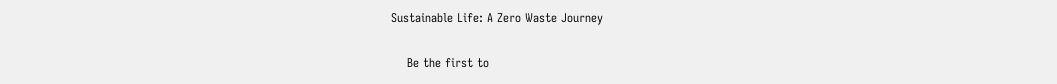Sustainable Life: A Zero Waste Journey


    Be the first to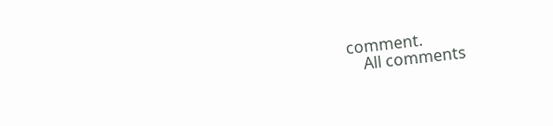comment.
    All comments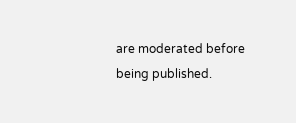are moderated before being published.